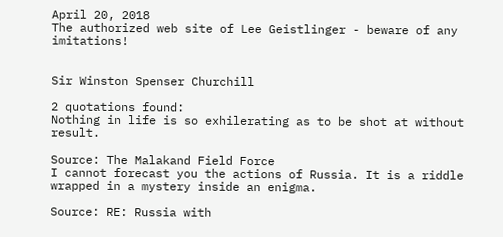April 20, 2018
The authorized web site of Lee Geistlinger - beware of any imitations!


Sir Winston Spenser Churchill

2 quotations found:
Nothing in life is so exhilerating as to be shot at without result.

Source: The Malakand Field Force
I cannot forecast you the actions of Russia. It is a riddle wrapped in a mystery inside an enigma.

Source: RE: Russia with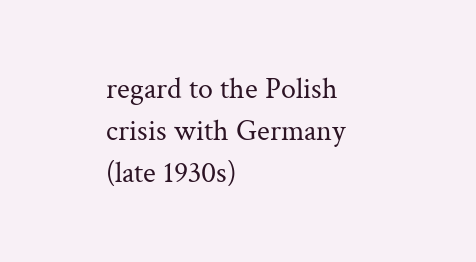regard to the Polish crisis with Germany (late 1930s)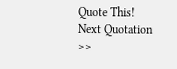Quote This!
Next Quotation >>